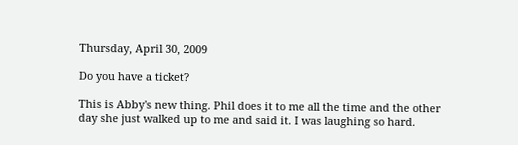Thursday, April 30, 2009

Do you have a ticket?

This is Abby's new thing. Phil does it to me all the time and the other day she just walked up to me and said it. I was laughing so hard.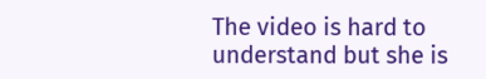The video is hard to understand but she is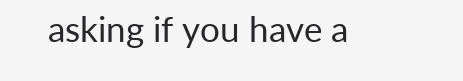asking if you have a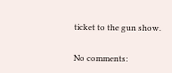ticket to the gun show.

No comments: